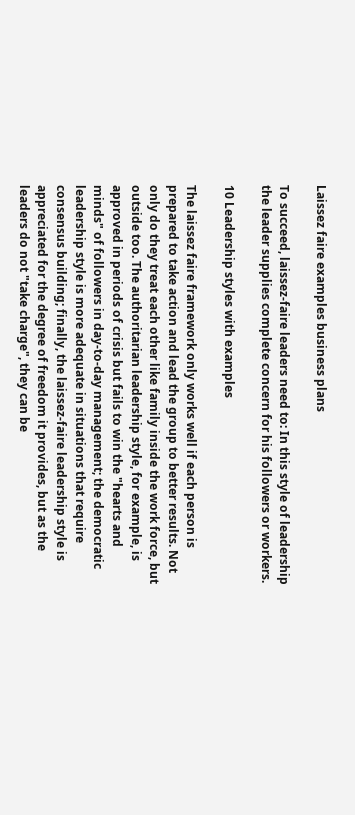Laissez faire examples business plans

To succeed, laissez-faire leaders need to: In this style of leadership the leader supplies complete concern for his followers or workers.

10 Leadership styles with examples

The laissez faire framework only works well if each person is prepared to take action and lead the group to better results. Not only do they treat each other like family inside the work force, but outside too. The authoritarian leadership style, for example, is approved in periods of crisis but fails to win the "hearts and minds" of followers in day-to-day management; the democratic leadership style is more adequate in situations that require consensus building; finally, the laissez-faire leadership style is appreciated for the degree of freedom it provides, but as the leaders do not "take charge", they can be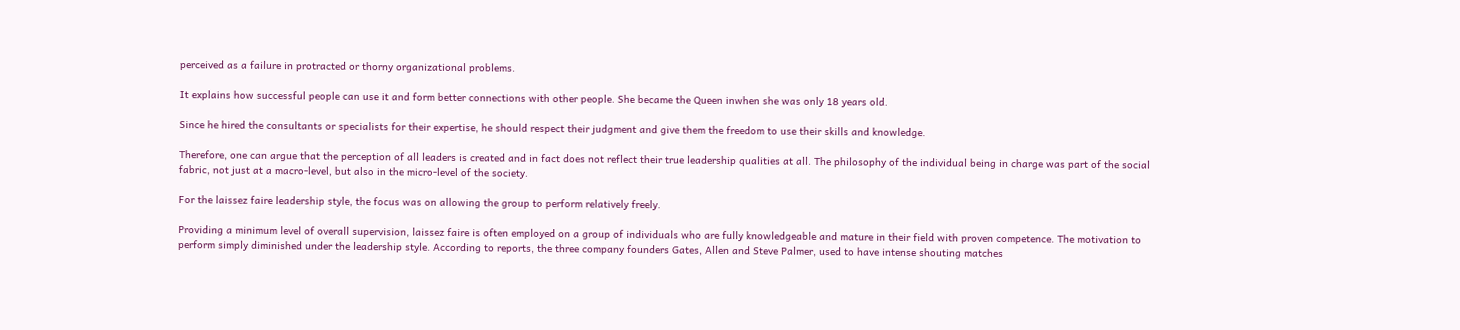perceived as a failure in protracted or thorny organizational problems.

It explains how successful people can use it and form better connections with other people. She became the Queen inwhen she was only 18 years old.

Since he hired the consultants or specialists for their expertise, he should respect their judgment and give them the freedom to use their skills and knowledge.

Therefore, one can argue that the perception of all leaders is created and in fact does not reflect their true leadership qualities at all. The philosophy of the individual being in charge was part of the social fabric, not just at a macro-level, but also in the micro-level of the society.

For the laissez faire leadership style, the focus was on allowing the group to perform relatively freely.

Providing a minimum level of overall supervision, laissez faire is often employed on a group of individuals who are fully knowledgeable and mature in their field with proven competence. The motivation to perform simply diminished under the leadership style. According to reports, the three company founders Gates, Allen and Steve Palmer, used to have intense shouting matches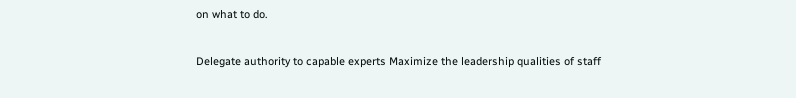on what to do.

Delegate authority to capable experts Maximize the leadership qualities of staff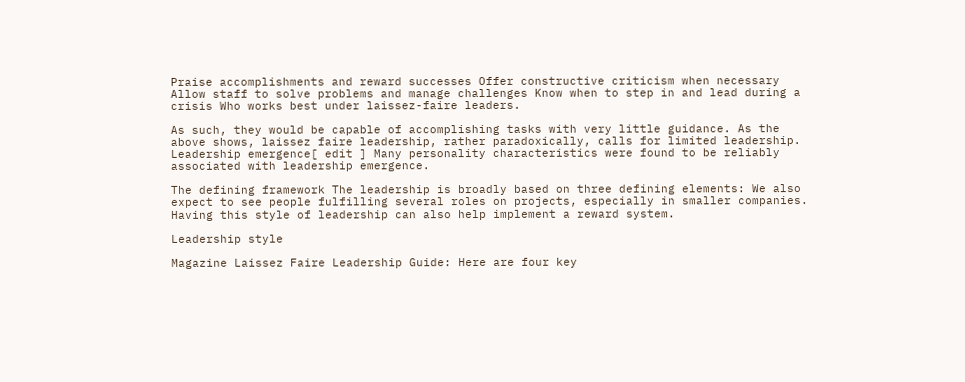Praise accomplishments and reward successes Offer constructive criticism when necessary Allow staff to solve problems and manage challenges Know when to step in and lead during a crisis Who works best under laissez-faire leaders.

As such, they would be capable of accomplishing tasks with very little guidance. As the above shows, laissez faire leadership, rather paradoxically, calls for limited leadership. Leadership emergence[ edit ] Many personality characteristics were found to be reliably associated with leadership emergence.

The defining framework The leadership is broadly based on three defining elements: We also expect to see people fulfilling several roles on projects, especially in smaller companies. Having this style of leadership can also help implement a reward system.

Leadership style

Magazine Laissez Faire Leadership Guide: Here are four key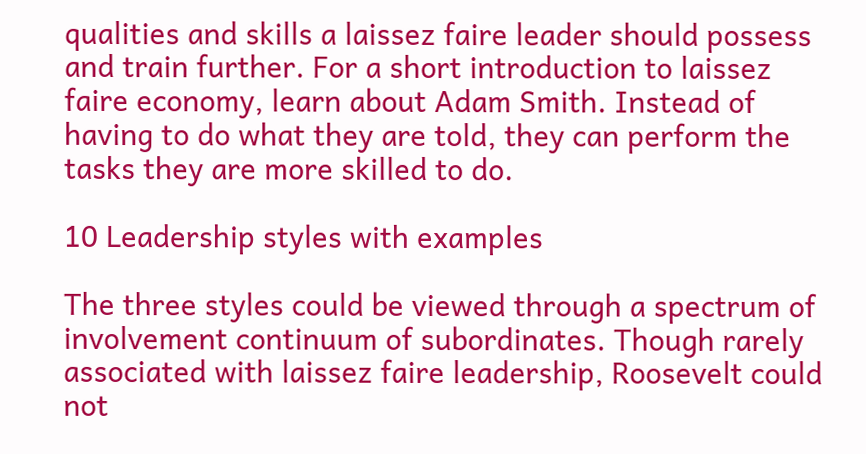qualities and skills a laissez faire leader should possess and train further. For a short introduction to laissez faire economy, learn about Adam Smith. Instead of having to do what they are told, they can perform the tasks they are more skilled to do.

10 Leadership styles with examples

The three styles could be viewed through a spectrum of involvement continuum of subordinates. Though rarely associated with laissez faire leadership, Roosevelt could not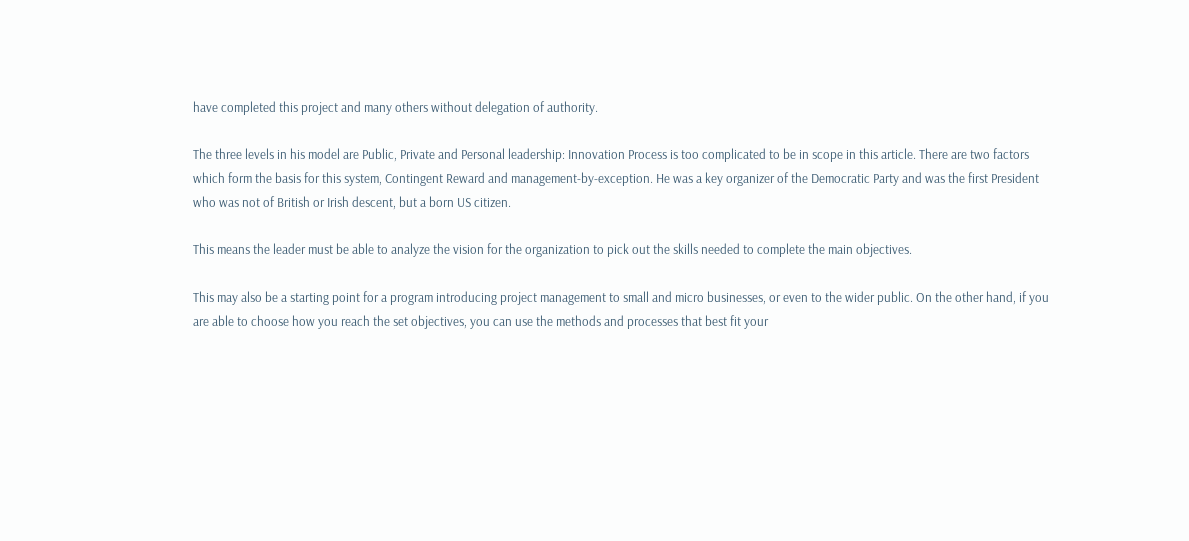have completed this project and many others without delegation of authority.

The three levels in his model are Public, Private and Personal leadership: Innovation Process is too complicated to be in scope in this article. There are two factors which form the basis for this system, Contingent Reward and management-by-exception. He was a key organizer of the Democratic Party and was the first President who was not of British or Irish descent, but a born US citizen.

This means the leader must be able to analyze the vision for the organization to pick out the skills needed to complete the main objectives.

This may also be a starting point for a program introducing project management to small and micro businesses, or even to the wider public. On the other hand, if you are able to choose how you reach the set objectives, you can use the methods and processes that best fit your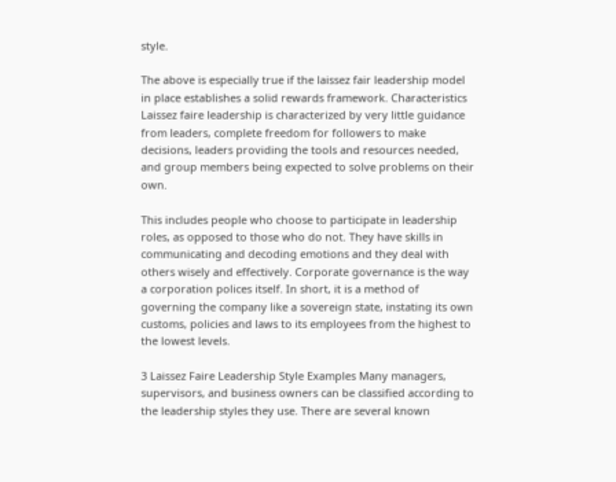style.

The above is especially true if the laissez fair leadership model in place establishes a solid rewards framework. Characteristics Laissez faire leadership is characterized by very little guidance from leaders, complete freedom for followers to make decisions, leaders providing the tools and resources needed, and group members being expected to solve problems on their own.

This includes people who choose to participate in leadership roles, as opposed to those who do not. They have skills in communicating and decoding emotions and they deal with others wisely and effectively. Corporate governance is the way a corporation polices itself. In short, it is a method of governing the company like a sovereign state, instating its own customs, policies and laws to its employees from the highest to the lowest levels.

3 Laissez Faire Leadership Style Examples Many managers, supervisors, and business owners can be classified according to the leadership styles they use. There are several known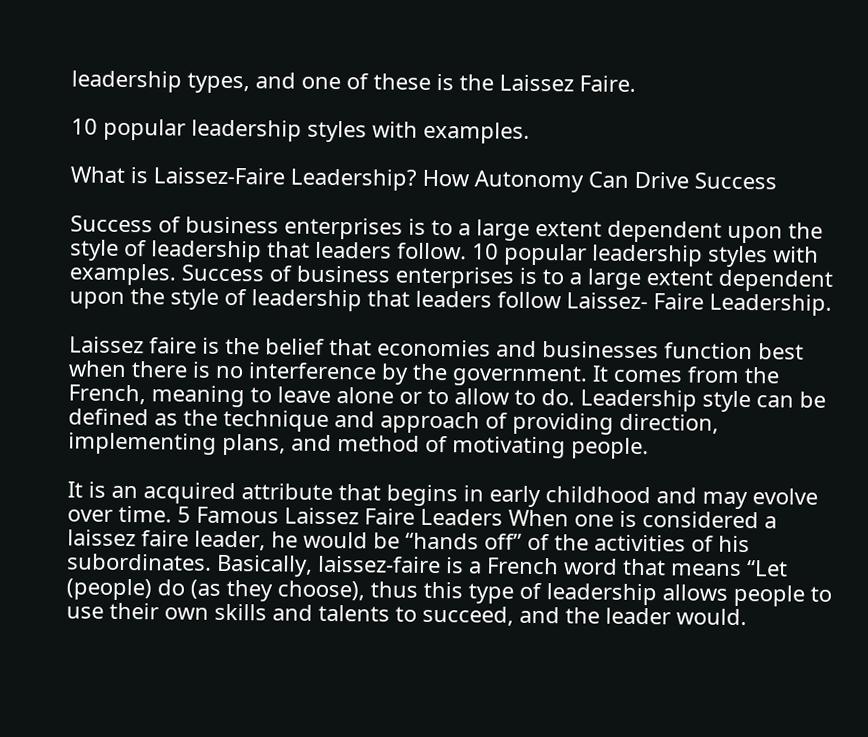leadership types, and one of these is the Laissez Faire.

10 popular leadership styles with examples.

What is Laissez-Faire Leadership? How Autonomy Can Drive Success

Success of business enterprises is to a large extent dependent upon the style of leadership that leaders follow. 10 popular leadership styles with examples. Success of business enterprises is to a large extent dependent upon the style of leadership that leaders follow Laissez- Faire Leadership.

Laissez faire is the belief that economies and businesses function best when there is no interference by the government. It comes from the French, meaning to leave alone or to allow to do. Leadership style can be defined as the technique and approach of providing direction, implementing plans, and method of motivating people.

It is an acquired attribute that begins in early childhood and may evolve over time. 5 Famous Laissez Faire Leaders When one is considered a laissez faire leader, he would be “hands off” of the activities of his subordinates. Basically, laissez-faire is a French word that means “Let (people) do (as they choose), thus this type of leadership allows people to use their own skills and talents to succeed, and the leader would.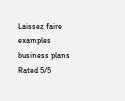Laissez faire examples business plans
Rated 5/5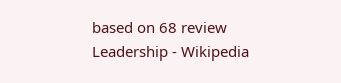based on 68 review
Leadership - Wikipedia